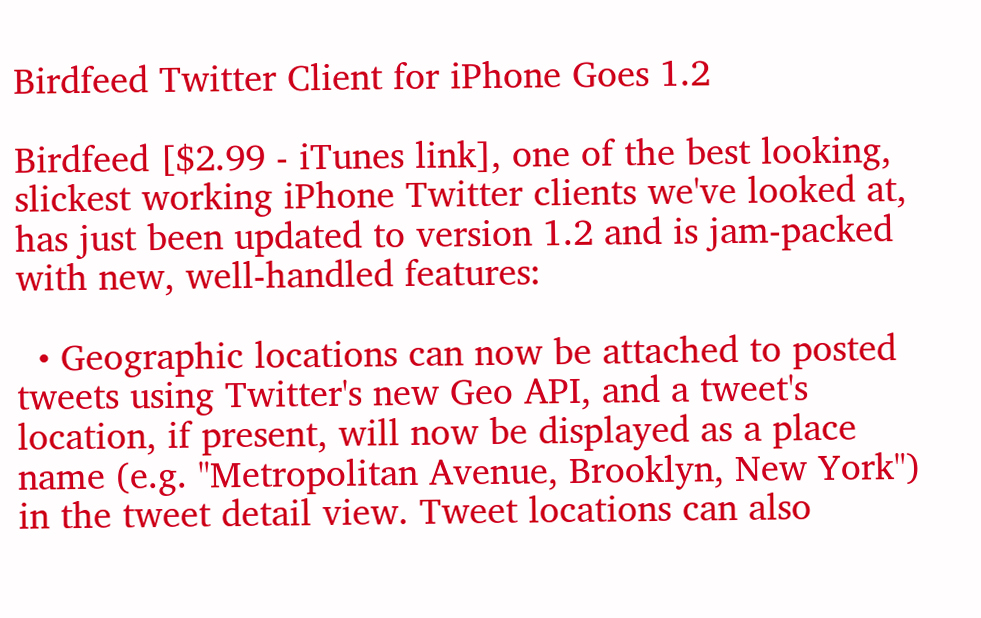Birdfeed Twitter Client for iPhone Goes 1.2

Birdfeed [$2.99 - iTunes link], one of the best looking, slickest working iPhone Twitter clients we've looked at, has just been updated to version 1.2 and is jam-packed with new, well-handled features:

  • Geographic locations can now be attached to posted tweets using Twitter's new Geo API, and a tweet's location, if present, will now be displayed as a place name (e.g. "Metropolitan Avenue, Brooklyn, New York") in the tweet detail view. Tweet locations can also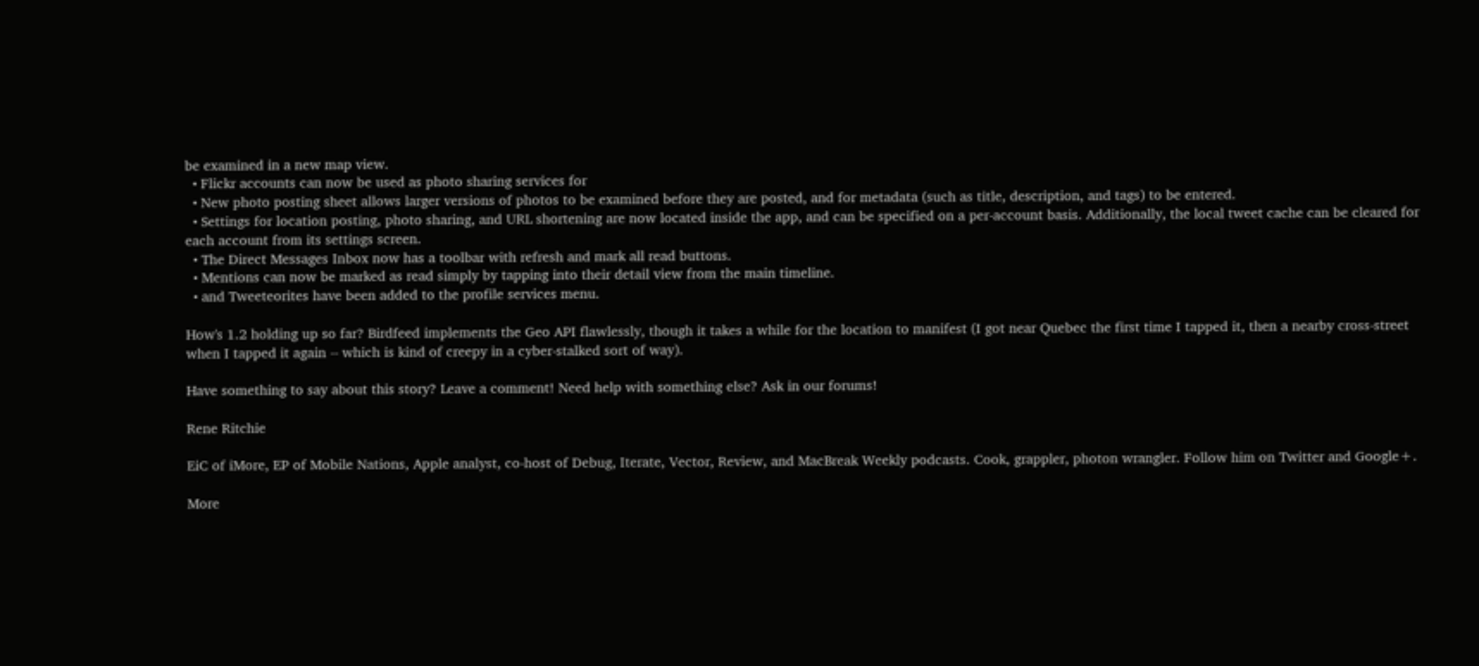be examined in a new map view.
  • Flickr accounts can now be used as photo sharing services for
  • New photo posting sheet allows larger versions of photos to be examined before they are posted, and for metadata (such as title, description, and tags) to be entered.
  • Settings for location posting, photo sharing, and URL shortening are now located inside the app, and can be specified on a per-account basis. Additionally, the local tweet cache can be cleared for each account from its settings screen.
  • The Direct Messages Inbox now has a toolbar with refresh and mark all read buttons.
  • Mentions can now be marked as read simply by tapping into their detail view from the main timeline.
  • and Tweeteorites have been added to the profile services menu.

How's 1.2 holding up so far? Birdfeed implements the Geo API flawlessly, though it takes a while for the location to manifest (I got near Quebec the first time I tapped it, then a nearby cross-street when I tapped it again -- which is kind of creepy in a cyber-stalked sort of way).

Have something to say about this story? Leave a comment! Need help with something else? Ask in our forums!

Rene Ritchie

EiC of iMore, EP of Mobile Nations, Apple analyst, co-host of Debug, Iterate, Vector, Review, and MacBreak Weekly podcasts. Cook, grappler, photon wrangler. Follow him on Twitter and Google+.

More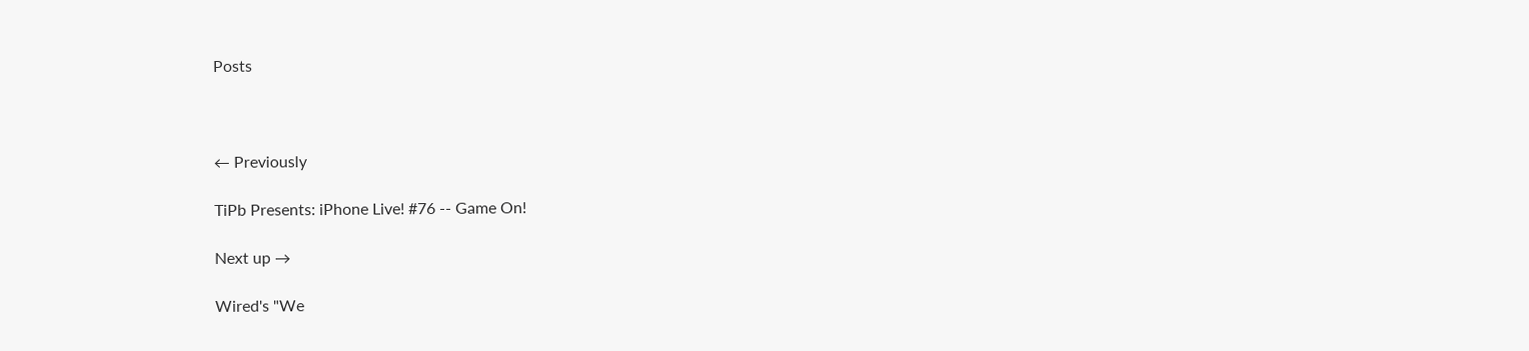Posts



← Previously

TiPb Presents: iPhone Live! #76 -- Game On!

Next up →

Wired's "We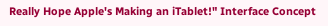Really Hope Apple's Making an iTablet!" Interface Concept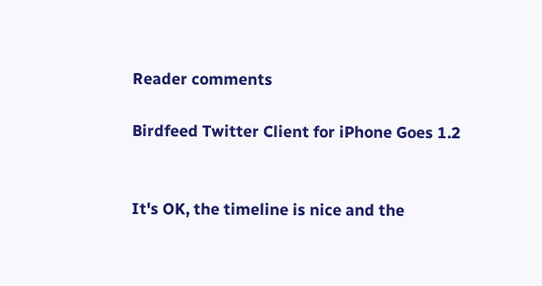Reader comments

Birdfeed Twitter Client for iPhone Goes 1.2


It's OK, the timeline is nice and the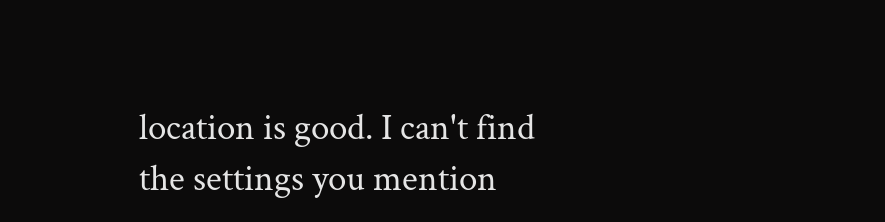location is good. I can't find the settings you mention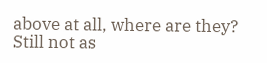above at all, where are they? Still not as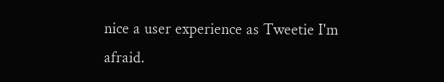nice a user experience as Tweetie I'm afraid.